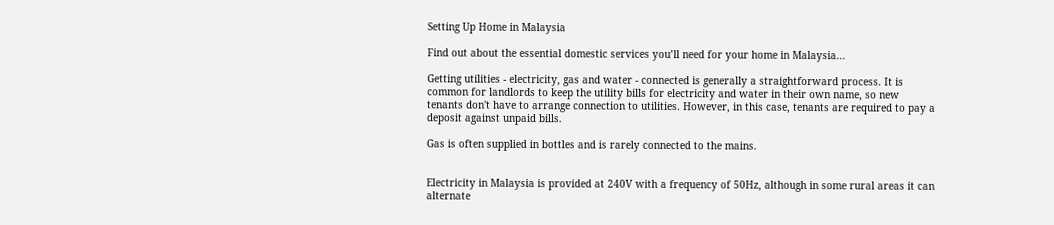Setting Up Home in Malaysia

Find out about the essential domestic services you’ll need for your home in Malaysia...

Getting utilities - electricity, gas and water - connected is generally a straightforward process. It is common for landlords to keep the utility bills for electricity and water in their own name, so new tenants don't have to arrange connection to utilities. However, in this case, tenants are required to pay a deposit against unpaid bills.

Gas is often supplied in bottles and is rarely connected to the mains.


Electricity in Malaysia is provided at 240V with a frequency of 50Hz, although in some rural areas it can alternate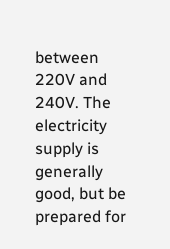between 220V and 240V. The electricity supply is generally good, but be prepared for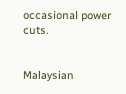occasional power cuts.


Malaysian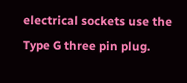electrical sockets use the Type G three pin plug.